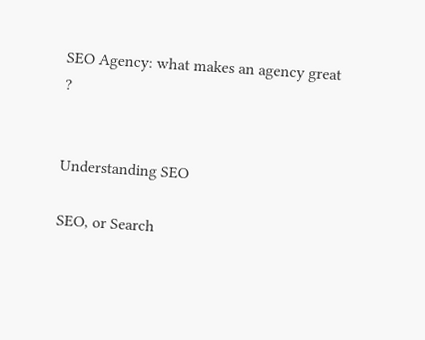SEO Agency: what makes an agency great ?


Understanding SEO

SEO, or Search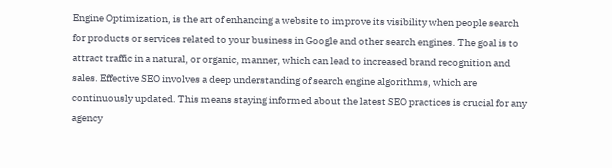Engine Optimization, is the art of enhancing a website to improve its visibility when people search for products or services related to your business in Google and other search engines. The goal is to attract traffic in a natural, or organic, manner, which can lead to increased brand recognition and sales. Effective SEO involves a deep understanding of search engine algorithms, which are continuously updated. This means staying informed about the latest SEO practices is crucial for any agency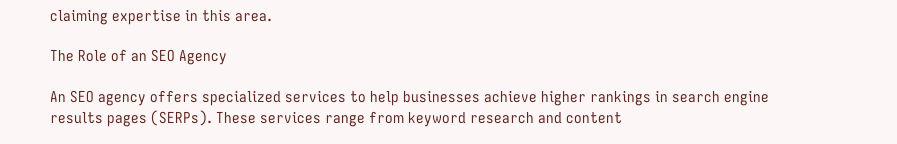claiming expertise in this area.

The Role of an SEO Agency

An SEO agency offers specialized services to help businesses achieve higher rankings in search engine results pages (SERPs). These services range from keyword research and content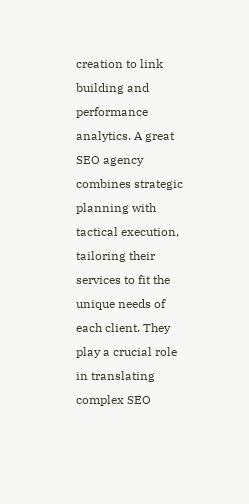creation to link building and performance analytics. A great SEO agency combines strategic planning with tactical execution, tailoring their services to fit the unique needs of each client. They play a crucial role in translating complex SEO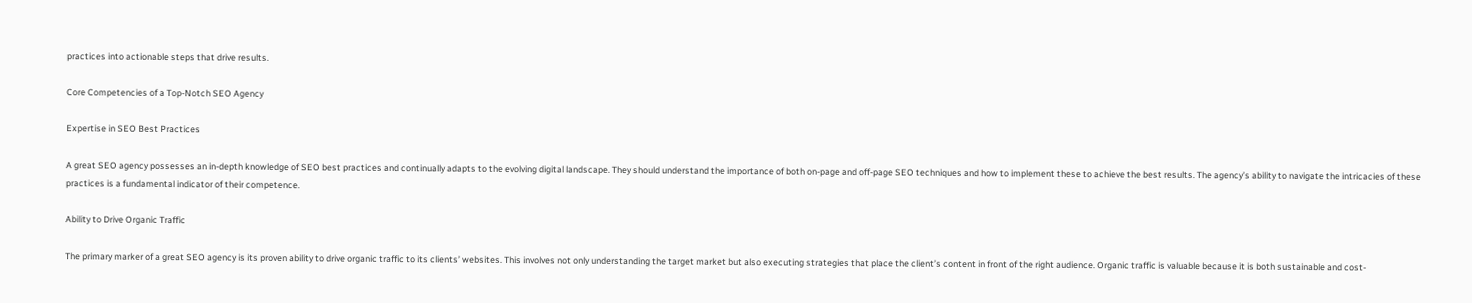practices into actionable steps that drive results.

Core Competencies of a Top-Notch SEO Agency

Expertise in SEO Best Practices

A great SEO agency possesses an in-depth knowledge of SEO best practices and continually adapts to the evolving digital landscape. They should understand the importance of both on-page and off-page SEO techniques and how to implement these to achieve the best results. The agency’s ability to navigate the intricacies of these practices is a fundamental indicator of their competence.

Ability to Drive Organic Traffic

The primary marker of a great SEO agency is its proven ability to drive organic traffic to its clients’ websites. This involves not only understanding the target market but also executing strategies that place the client’s content in front of the right audience. Organic traffic is valuable because it is both sustainable and cost-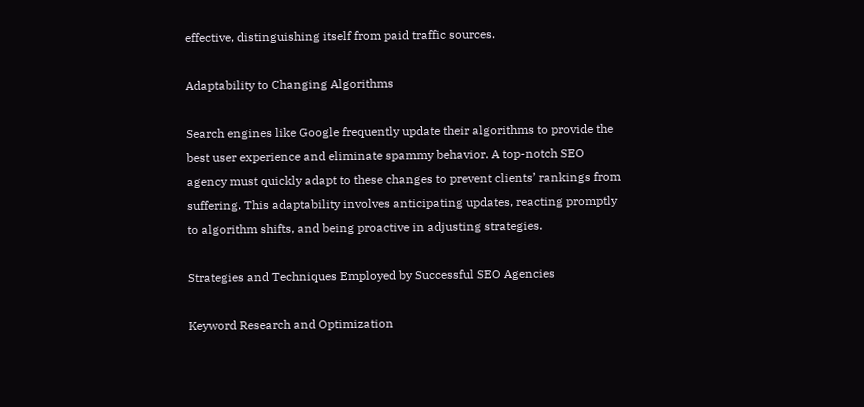effective, distinguishing itself from paid traffic sources.

Adaptability to Changing Algorithms

Search engines like Google frequently update their algorithms to provide the best user experience and eliminate spammy behavior. A top-notch SEO agency must quickly adapt to these changes to prevent clients’ rankings from suffering. This adaptability involves anticipating updates, reacting promptly to algorithm shifts, and being proactive in adjusting strategies.

Strategies and Techniques Employed by Successful SEO Agencies

Keyword Research and Optimization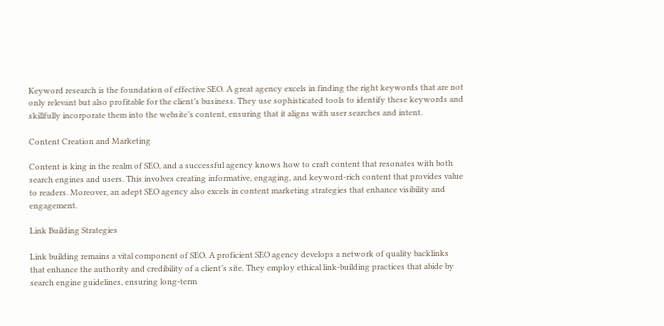Keyword research is the foundation of effective SEO. A great agency excels in finding the right keywords that are not only relevant but also profitable for the client’s business. They use sophisticated tools to identify these keywords and skillfully incorporate them into the website’s content, ensuring that it aligns with user searches and intent.

Content Creation and Marketing

Content is king in the realm of SEO, and a successful agency knows how to craft content that resonates with both search engines and users. This involves creating informative, engaging, and keyword-rich content that provides value to readers. Moreover, an adept SEO agency also excels in content marketing strategies that enhance visibility and engagement.

Link Building Strategies

Link building remains a vital component of SEO. A proficient SEO agency develops a network of quality backlinks that enhance the authority and credibility of a client’s site. They employ ethical link-building practices that abide by search engine guidelines, ensuring long-term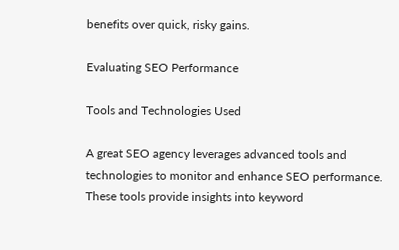benefits over quick, risky gains.

Evaluating SEO Performance

Tools and Technologies Used

A great SEO agency leverages advanced tools and technologies to monitor and enhance SEO performance. These tools provide insights into keyword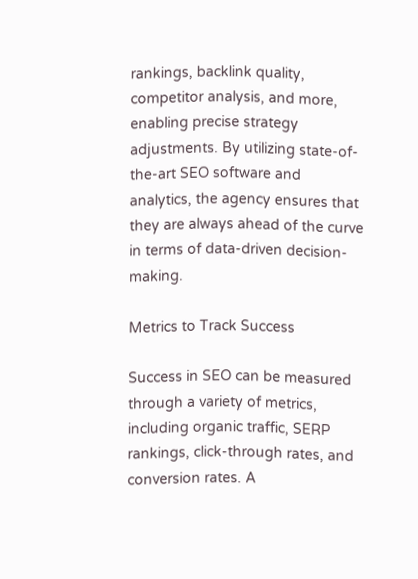rankings, backlink quality, competitor analysis, and more, enabling precise strategy adjustments. By utilizing state-of-the-art SEO software and analytics, the agency ensures that they are always ahead of the curve in terms of data-driven decision-making.

Metrics to Track Success

Success in SEO can be measured through a variety of metrics, including organic traffic, SERP rankings, click-through rates, and conversion rates. A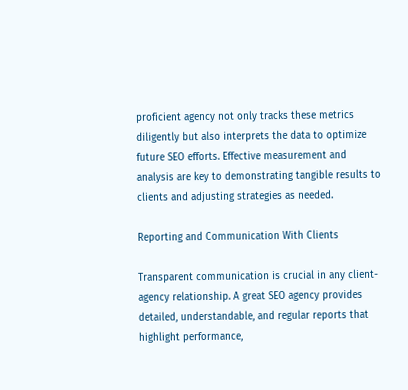proficient agency not only tracks these metrics diligently but also interprets the data to optimize future SEO efforts. Effective measurement and analysis are key to demonstrating tangible results to clients and adjusting strategies as needed.

Reporting and Communication With Clients

Transparent communication is crucial in any client-agency relationship. A great SEO agency provides detailed, understandable, and regular reports that highlight performance,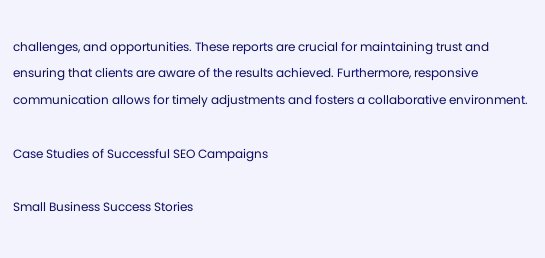challenges, and opportunities. These reports are crucial for maintaining trust and ensuring that clients are aware of the results achieved. Furthermore, responsive communication allows for timely adjustments and fosters a collaborative environment.

Case Studies of Successful SEO Campaigns

Small Business Success Stories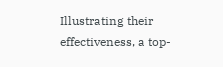Illustrating their effectiveness, a top-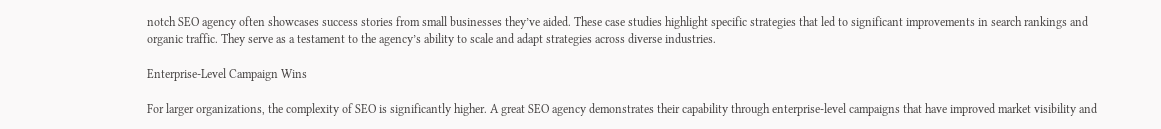notch SEO agency often showcases success stories from small businesses they’ve aided. These case studies highlight specific strategies that led to significant improvements in search rankings and organic traffic. They serve as a testament to the agency’s ability to scale and adapt strategies across diverse industries.

Enterprise-Level Campaign Wins

For larger organizations, the complexity of SEO is significantly higher. A great SEO agency demonstrates their capability through enterprise-level campaigns that have improved market visibility and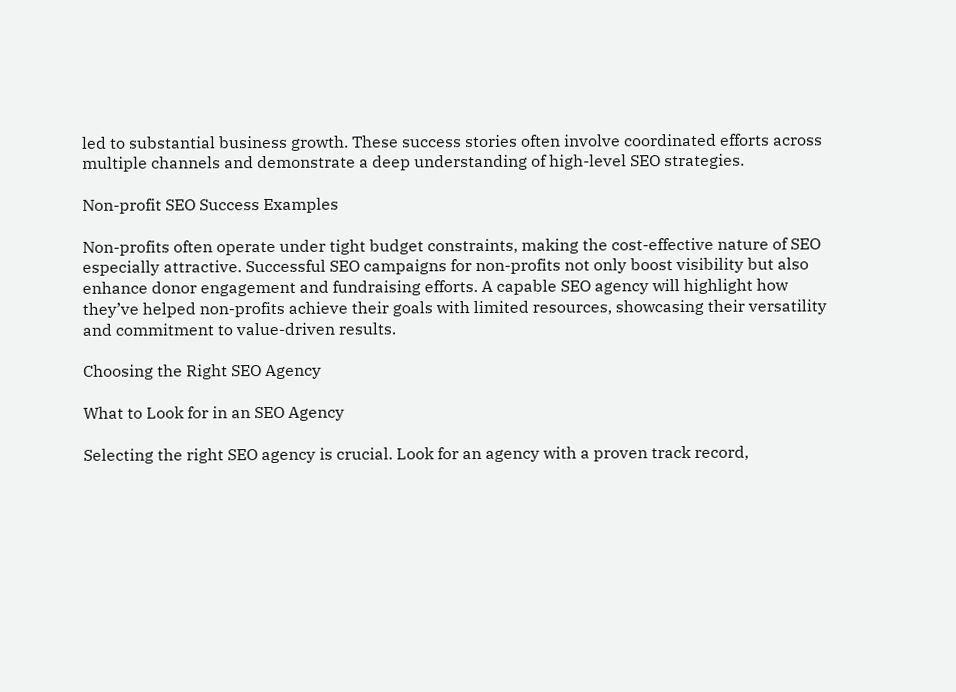led to substantial business growth. These success stories often involve coordinated efforts across multiple channels and demonstrate a deep understanding of high-level SEO strategies.

Non-profit SEO Success Examples

Non-profits often operate under tight budget constraints, making the cost-effective nature of SEO especially attractive. Successful SEO campaigns for non-profits not only boost visibility but also enhance donor engagement and fundraising efforts. A capable SEO agency will highlight how they’ve helped non-profits achieve their goals with limited resources, showcasing their versatility and commitment to value-driven results.

Choosing the Right SEO Agency

What to Look for in an SEO Agency

Selecting the right SEO agency is crucial. Look for an agency with a proven track record,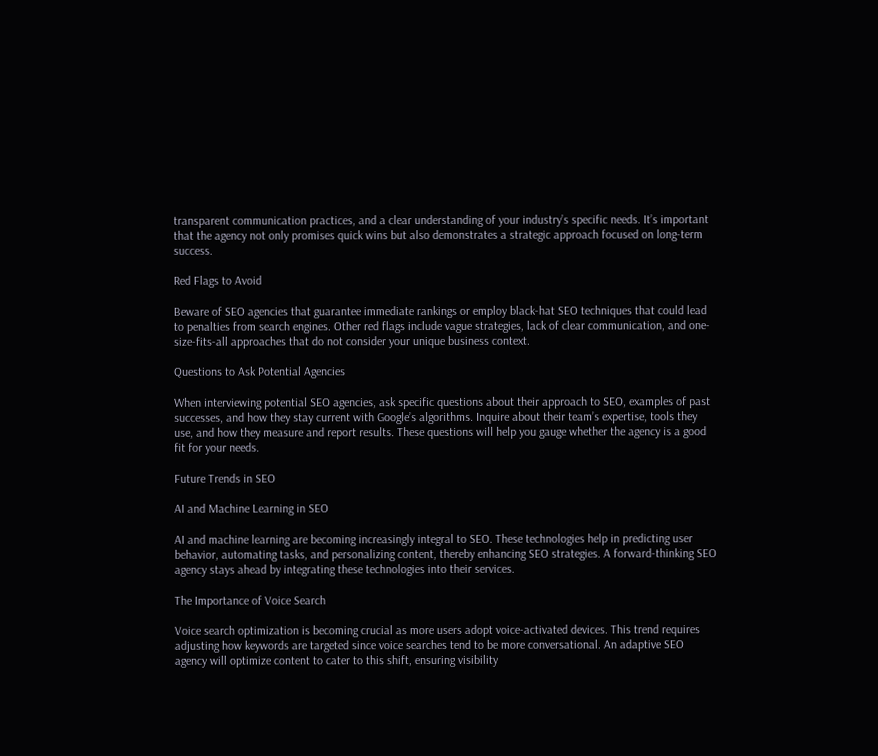transparent communication practices, and a clear understanding of your industry’s specific needs. It’s important that the agency not only promises quick wins but also demonstrates a strategic approach focused on long-term success.

Red Flags to Avoid

Beware of SEO agencies that guarantee immediate rankings or employ black-hat SEO techniques that could lead to penalties from search engines. Other red flags include vague strategies, lack of clear communication, and one-size-fits-all approaches that do not consider your unique business context.

Questions to Ask Potential Agencies

When interviewing potential SEO agencies, ask specific questions about their approach to SEO, examples of past successes, and how they stay current with Google’s algorithms. Inquire about their team’s expertise, tools they use, and how they measure and report results. These questions will help you gauge whether the agency is a good fit for your needs.

Future Trends in SEO

AI and Machine Learning in SEO

AI and machine learning are becoming increasingly integral to SEO. These technologies help in predicting user behavior, automating tasks, and personalizing content, thereby enhancing SEO strategies. A forward-thinking SEO agency stays ahead by integrating these technologies into their services.

The Importance of Voice Search

Voice search optimization is becoming crucial as more users adopt voice-activated devices. This trend requires adjusting how keywords are targeted since voice searches tend to be more conversational. An adaptive SEO agency will optimize content to cater to this shift, ensuring visibility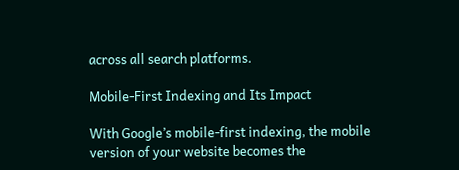across all search platforms.

Mobile-First Indexing and Its Impact

With Google’s mobile-first indexing, the mobile version of your website becomes the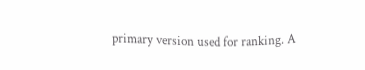primary version used for ranking. A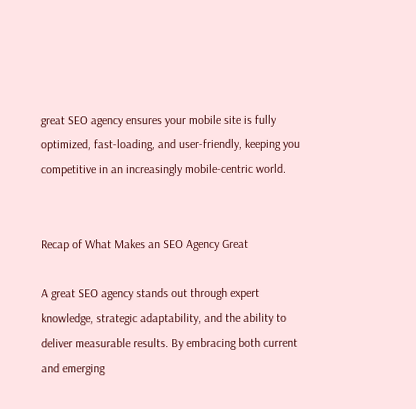great SEO agency ensures your mobile site is fully optimized, fast-loading, and user-friendly, keeping you competitive in an increasingly mobile-centric world.


Recap of What Makes an SEO Agency Great

A great SEO agency stands out through expert knowledge, strategic adaptability, and the ability to deliver measurable results. By embracing both current and emerging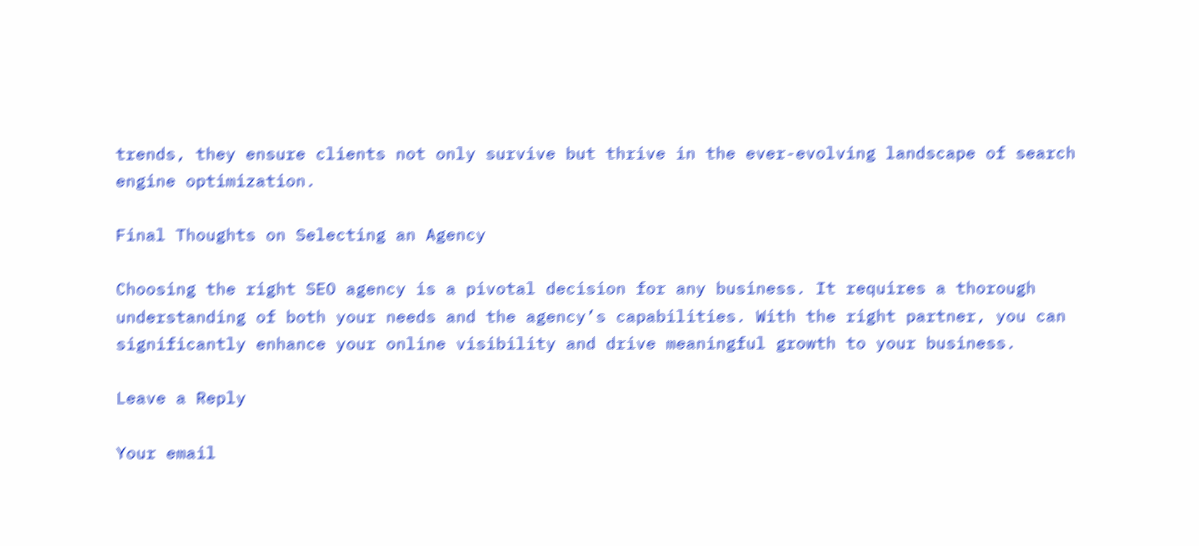trends, they ensure clients not only survive but thrive in the ever-evolving landscape of search engine optimization.

Final Thoughts on Selecting an Agency

Choosing the right SEO agency is a pivotal decision for any business. It requires a thorough understanding of both your needs and the agency’s capabilities. With the right partner, you can significantly enhance your online visibility and drive meaningful growth to your business.

Leave a Reply

Your email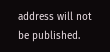address will not be published.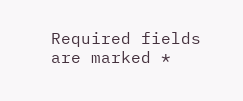Required fields are marked *